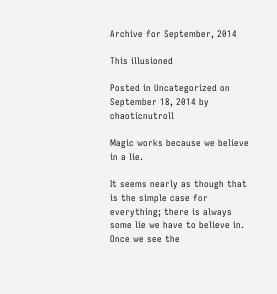Archive for September, 2014

This illusioned

Posted in Uncategorized on September 18, 2014 by chaoticnutroll

Magic works because we believe in a lie.

It seems nearly as though that is the simple case for everything; there is always some lie we have to believe in. Once we see the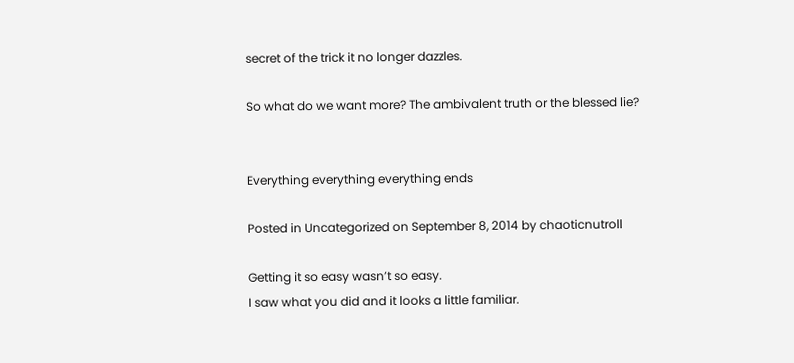secret of the trick it no longer dazzles.

So what do we want more? The ambivalent truth or the blessed lie?


Everything everything everything ends

Posted in Uncategorized on September 8, 2014 by chaoticnutroll

Getting it so easy wasn’t so easy.
I saw what you did and it looks a little familiar.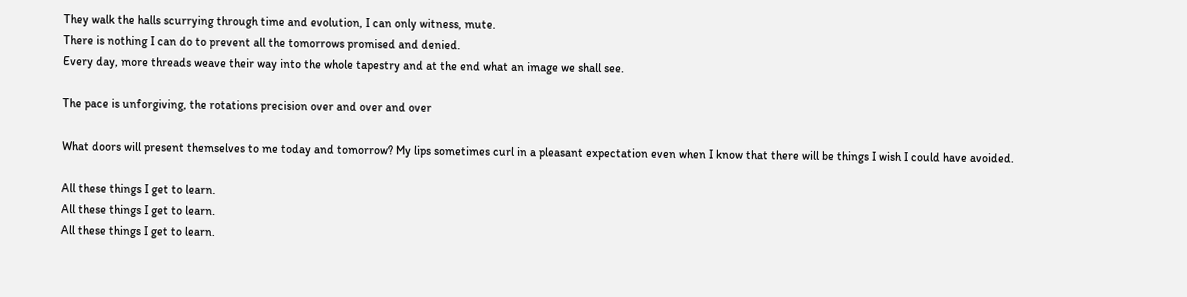They walk the halls scurrying through time and evolution, I can only witness, mute.
There is nothing I can do to prevent all the tomorrows promised and denied.
Every day, more threads weave their way into the whole tapestry and at the end what an image we shall see.

The pace is unforgiving, the rotations precision over and over and over

What doors will present themselves to me today and tomorrow? My lips sometimes curl in a pleasant expectation even when I know that there will be things I wish I could have avoided.

All these things I get to learn.
All these things I get to learn.
All these things I get to learn.